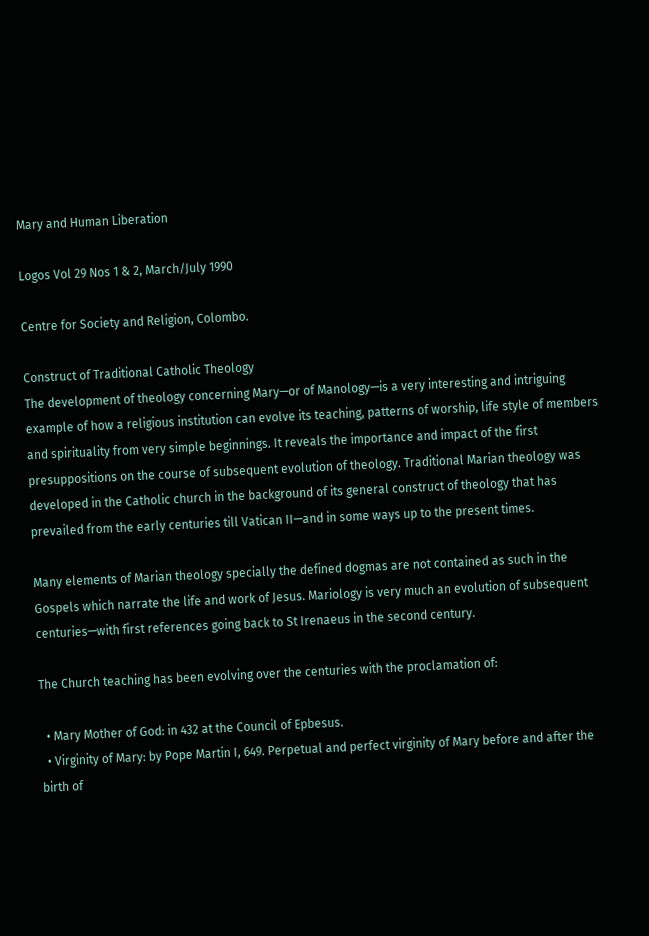Mary and Human Liberation

Logos Vol 29 Nos 1 & 2, March/July 1990

Centre for Society and Religion, Colombo.

Construct of Traditional Catholic Theology
The development of theology concerning Mary—or of Manology—is a very interesting and intriguing example of how a religious institution can evolve its teaching, patterns of worship, life style of members and spirituality from very simple beginnings. It reveals the importance and impact of the first presuppositions on the course of subsequent evolution of theology. Traditional Marian theology was developed in the Catholic church in the background of its general construct of theology that has prevailed from the early centuries till Vatican II—and in some ways up to the present times.

Many elements of Marian theology specially the defined dogmas are not contained as such in the Gospels which narrate the life and work of Jesus. Mariology is very much an evolution of subsequent centuries—with first references going back to St Irenaeus in the second century.

The Church teaching has been evolving over the centuries with the proclamation of:

  • Mary Mother of God: in 432 at the Council of Epbesus.
  • Virginity of Mary: by Pope Martin I, 649. Perpetual and perfect virginity of Mary before and after the birth of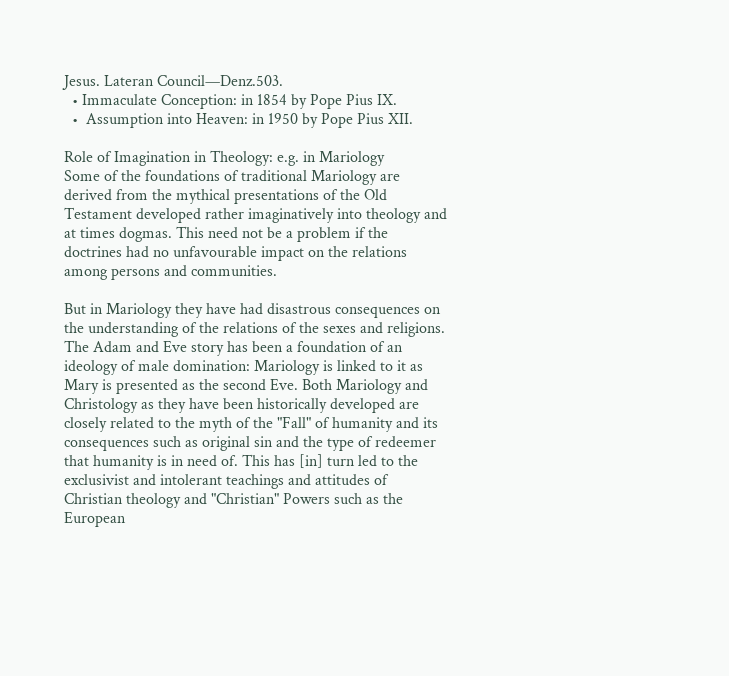Jesus. Lateran Council—Denz.503.
  • Immaculate Conception: in 1854 by Pope Pius IX.
  •  Assumption into Heaven: in 1950 by Pope Pius XII.

Role of Imagination in Theology: e.g. in Mariology
Some of the foundations of traditional Mariology are derived from the mythical presentations of the Old Testament developed rather imaginatively into theology and at times dogmas. This need not be a problem if the doctrines had no unfavourable impact on the relations among persons and communities.

But in Mariology they have had disastrous consequences on the understanding of the relations of the sexes and religions. The Adam and Eve story has been a foundation of an ideology of male domination: Mariology is linked to it as Mary is presented as the second Eve. Both Mariology and Christology as they have been historically developed are closely related to the myth of the "Fall" of humanity and its consequences such as original sin and the type of redeemer that humanity is in need of. This has [in] turn led to the exclusivist and intolerant teachings and attitudes of Christian theology and "Christian" Powers such as the European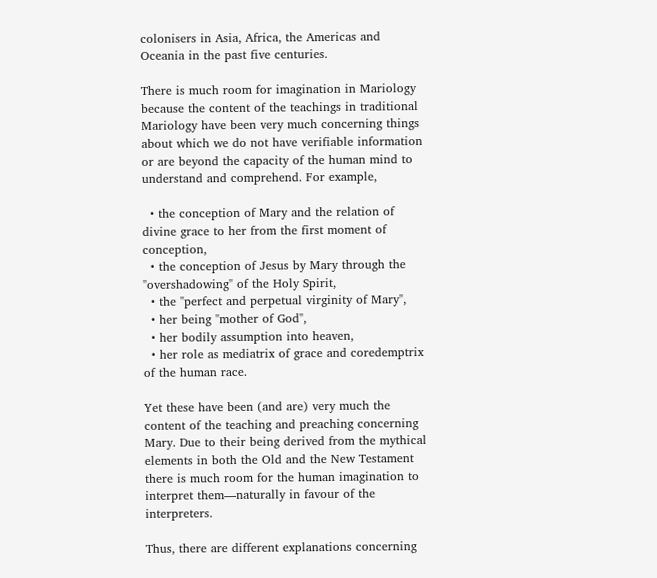colonisers in Asia, Africa, the Americas and Oceania in the past five centuries.

There is much room for imagination in Mariology because the content of the teachings in traditional Mariology have been very much concerning things about which we do not have verifiable information or are beyond the capacity of the human mind to understand and comprehend. For example,

  • the conception of Mary and the relation of divine grace to her from the first moment of conception,
  • the conception of Jesus by Mary through the "overshadowing" of the Holy Spirit,
  • the "perfect and perpetual virginity of Mary",
  • her being "mother of God",
  • her bodily assumption into heaven,
  • her role as mediatrix of grace and coredemptrix of the human race.

Yet these have been (and are) very much the content of the teaching and preaching concerning Mary. Due to their being derived from the mythical elements in both the Old and the New Testament there is much room for the human imagination to interpret them—naturally in favour of the interpreters.

Thus, there are different explanations concerning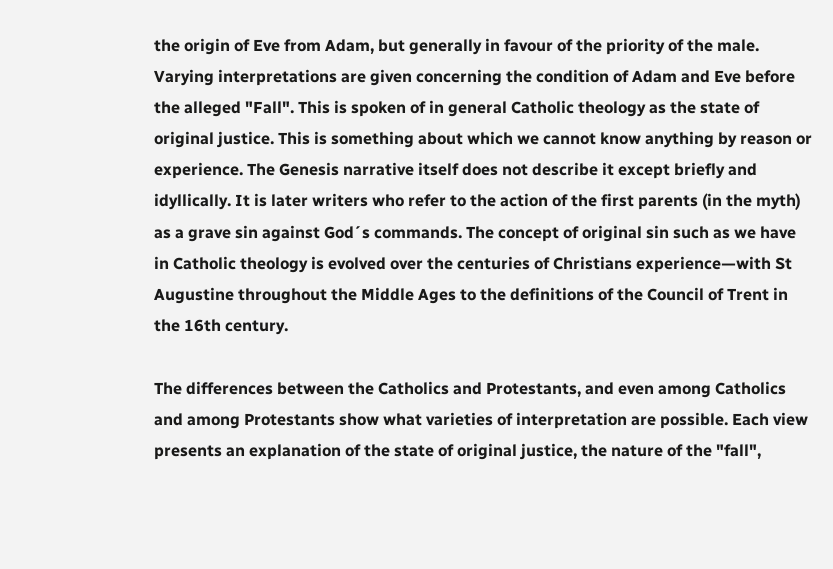the origin of Eve from Adam, but generally in favour of the priority of the male. Varying interpretations are given concerning the condition of Adam and Eve before the alleged "Fall". This is spoken of in general Catholic theology as the state of original justice. This is something about which we cannot know anything by reason or experience. The Genesis narrative itself does not describe it except briefly and idyllically. It is later writers who refer to the action of the first parents (in the myth) as a grave sin against God´s commands. The concept of original sin such as we have in Catholic theology is evolved over the centuries of Christians experience—with St Augustine throughout the Middle Ages to the definitions of the Council of Trent in the 16th century.

The differences between the Catholics and Protestants, and even among Catholics and among Protestants show what varieties of interpretation are possible. Each view presents an explanation of the state of original justice, the nature of the "fall",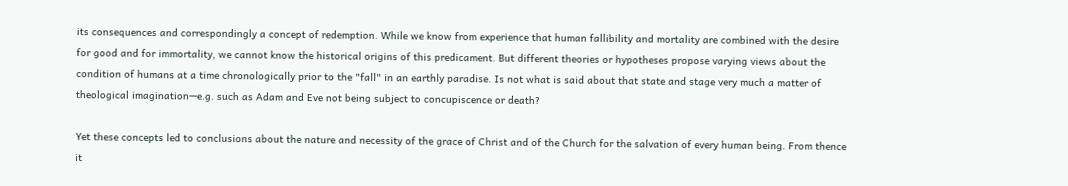its consequences and correspondingly a concept of redemption. While we know from experience that human fallibility and mortality are combined with the desire for good and for immortality, we cannot know the historical origins of this predicament. But different theories or hypotheses propose varying views about the condition of humans at a time chronologically prior to the "fall" in an earthly paradise. Is not what is said about that state and stage very much a matter of theological imagination—e.g. such as Adam and Eve not being subject to concupiscence or death?

Yet these concepts led to conclusions about the nature and necessity of the grace of Christ and of the Church for the salvation of every human being. From thence it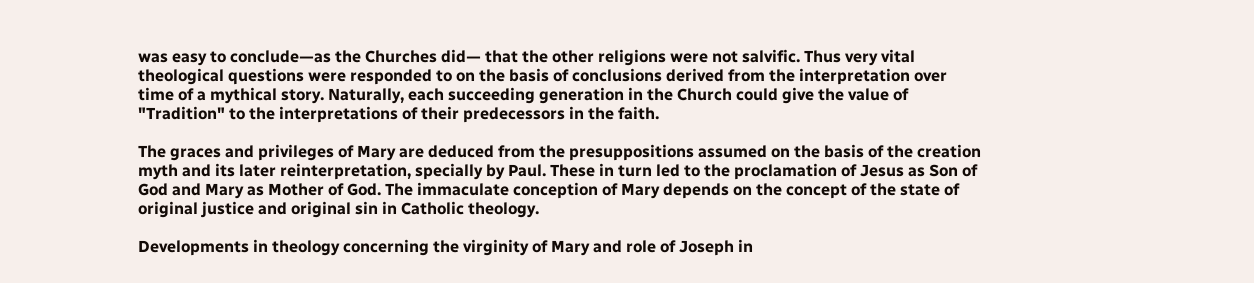was easy to conclude—as the Churches did— that the other religions were not salvific. Thus very vital theological questions were responded to on the basis of conclusions derived from the interpretation over time of a mythical story. Naturally, each succeeding generation in the Church could give the value of "Tradition" to the interpretations of their predecessors in the faith.

The graces and privileges of Mary are deduced from the presuppositions assumed on the basis of the creation myth and its later reinterpretation, specially by Paul. These in turn led to the proclamation of Jesus as Son of God and Mary as Mother of God. The immaculate conception of Mary depends on the concept of the state of original justice and original sin in Catholic theology.

Developments in theology concerning the virginity of Mary and role of Joseph in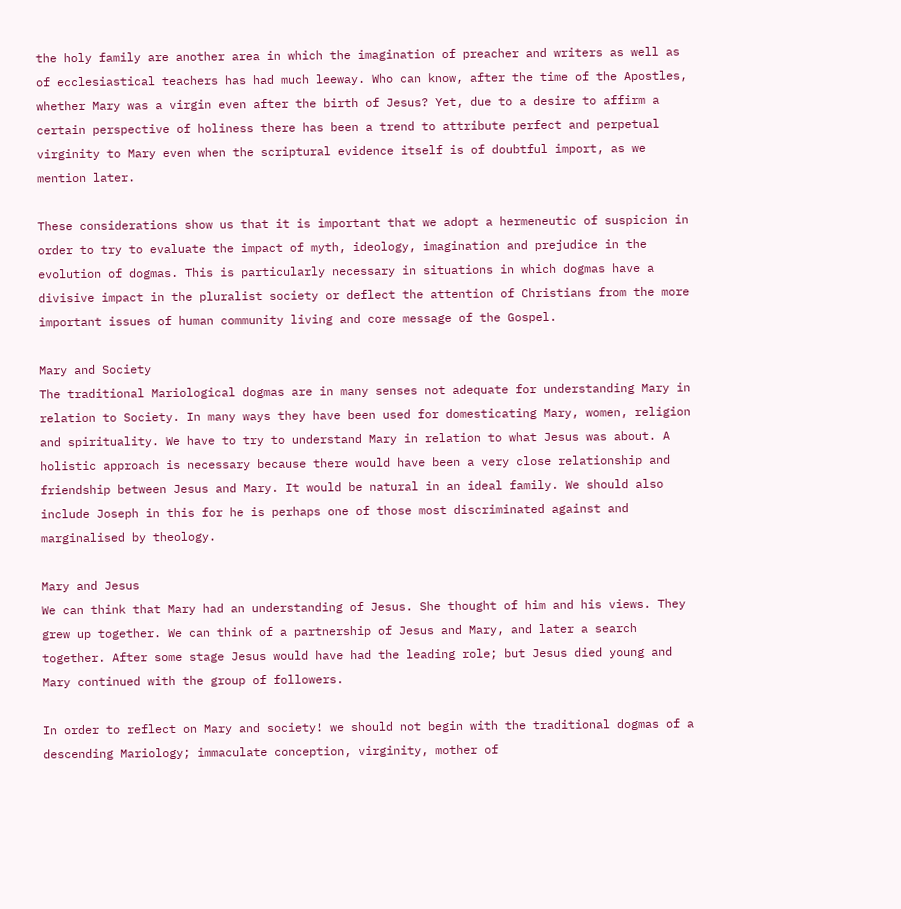the holy family are another area in which the imagination of preacher and writers as well as of ecclesiastical teachers has had much leeway. Who can know, after the time of the Apostles, whether Mary was a virgin even after the birth of Jesus? Yet, due to a desire to affirm a certain perspective of holiness there has been a trend to attribute perfect and perpetual virginity to Mary even when the scriptural evidence itself is of doubtful import, as we mention later.

These considerations show us that it is important that we adopt a hermeneutic of suspicion in order to try to evaluate the impact of myth, ideology, imagination and prejudice in the evolution of dogmas. This is particularly necessary in situations in which dogmas have a divisive impact in the pluralist society or deflect the attention of Christians from the more important issues of human community living and core message of the Gospel.

Mary and Society
The traditional Mariological dogmas are in many senses not adequate for understanding Mary in relation to Society. In many ways they have been used for domesticating Mary, women, religion and spirituality. We have to try to understand Mary in relation to what Jesus was about. A holistic approach is necessary because there would have been a very close relationship and friendship between Jesus and Mary. It would be natural in an ideal family. We should also include Joseph in this for he is perhaps one of those most discriminated against and marginalised by theology.

Mary and Jesus
We can think that Mary had an understanding of Jesus. She thought of him and his views. They grew up together. We can think of a partnership of Jesus and Mary, and later a search together. After some stage Jesus would have had the leading role; but Jesus died young and Mary continued with the group of followers.

In order to reflect on Mary and society! we should not begin with the traditional dogmas of a descending Mariology; immaculate conception, virginity, mother of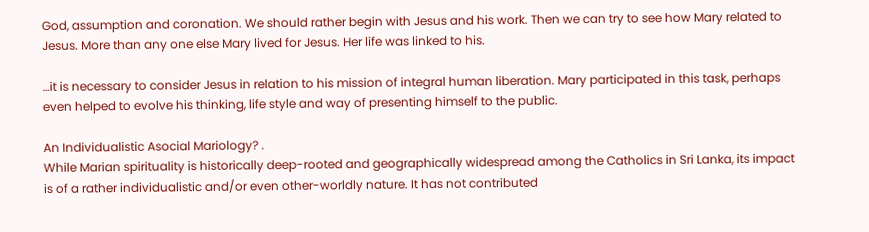God, assumption and coronation. We should rather begin with Jesus and his work. Then we can try to see how Mary related to Jesus. More than any one else Mary lived for Jesus. Her life was linked to his.

…it is necessary to consider Jesus in relation to his mission of integral human liberation. Mary participated in this task, perhaps even helped to evolve his thinking, life style and way of presenting himself to the public.

An Individualistic Asocial Mariology? .
While Marian spirituality is historically deep-rooted and geographically widespread among the Catholics in Sri Lanka, its impact is of a rather individualistic and/or even other-worldly nature. It has not contributed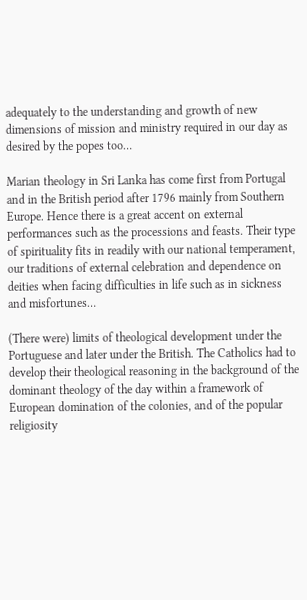adequately to the understanding and growth of new dimensions of mission and ministry required in our day as desired by the popes too…

Marian theology in Sri Lanka has come first from Portugal and in the British period after 1796 mainly from Southern Europe. Hence there is a great accent on external performances such as the processions and feasts. Their type of spirituality fits in readily with our national temperament, our traditions of external celebration and dependence on deities when facing difficulties in life such as in sickness and misfortunes…

(There were) limits of theological development under the Portuguese and later under the British. The Catholics had to develop their theological reasoning in the background of the dominant theology of the day within a framework of European domination of the colonies, and of the popular religiosity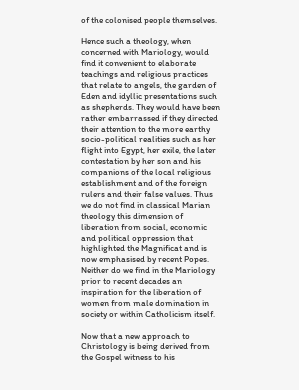of the colonised people themselves.

Hence such a theology, when concerned with Mariology, would find it convenient to elaborate teachings and religious practices that relate to angels, the garden of Eden and idyllic presentations such as shepherds. They would have been rather embarrassed if they directed their attention to the more earthy socio-political realities such as her flight into Egypt, her exile, the later contestation by her son and his companions of the local religious establishment and of the foreign rulers and their false values. Thus we do not find in classical Marian theology this dimension of liberation from social, economic and political oppression that highlighted the Magnificat and is now emphasised by recent Popes. Neither do we find in the Mariology prior to recent decades an inspiration for the liberation of women from male domination in society or within Catholicism itself.

Now that a new approach to Christology is being derived from the Gospel witness to his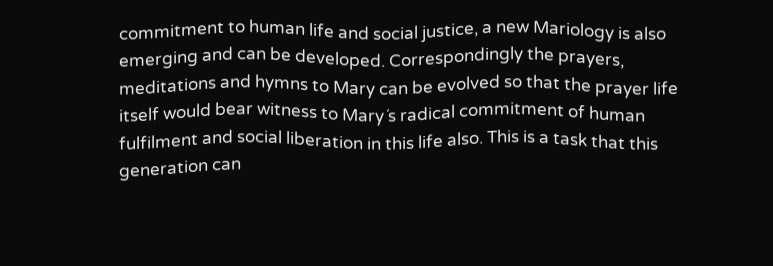commitment to human life and social justice, a new Mariology is also emerging and can be developed. Correspondingly the prayers, meditations and hymns to Mary can be evolved so that the prayer life itself would bear witness to Mary´s radical commitment of human fulfilment and social liberation in this life also. This is a task that this generation can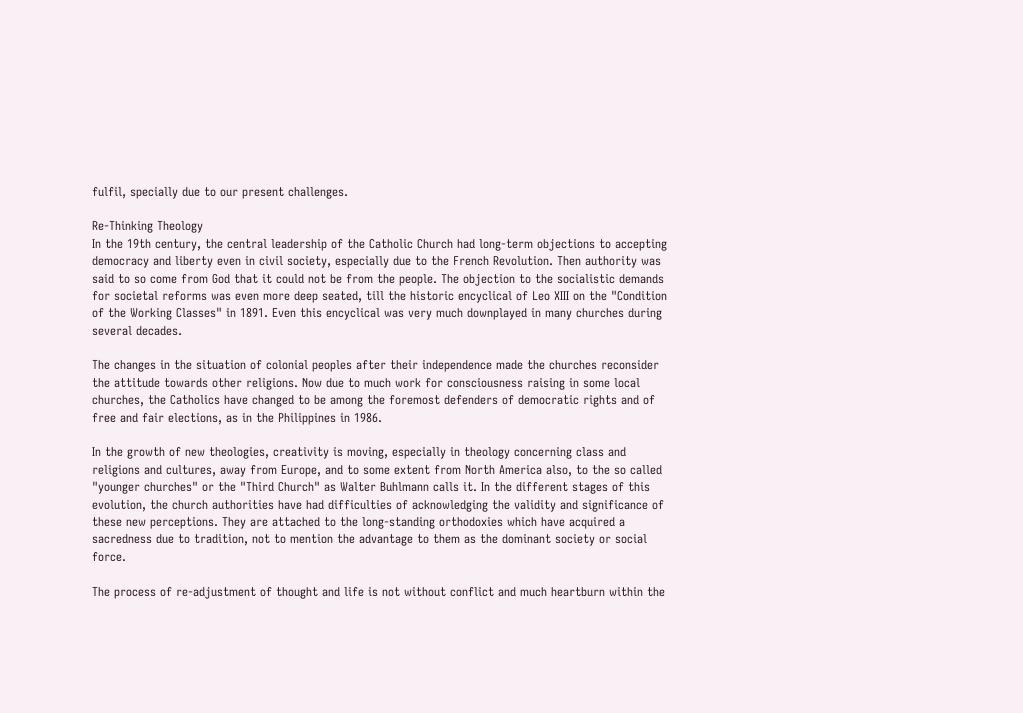fulfil, specially due to our present challenges.

Re-Thinking Theology
In the 19th century, the central leadership of the Catholic Church had long-term objections to accepting democracy and liberty even in civil society, especially due to the French Revolution. Then authority was said to so come from God that it could not be from the people. The objection to the socialistic demands for societal reforms was even more deep seated, till the historic encyclical of Leo XIII on the "Condition of the Working Classes" in 1891. Even this encyclical was very much downplayed in many churches during several decades.

The changes in the situation of colonial peoples after their independence made the churches reconsider the attitude towards other religions. Now due to much work for consciousness raising in some local churches, the Catholics have changed to be among the foremost defenders of democratic rights and of free and fair elections, as in the Philippines in 1986.

In the growth of new theologies, creativity is moving, especially in theology concerning class and religions and cultures, away from Europe, and to some extent from North America also, to the so called "younger churches" or the "Third Church" as Walter Buhlmann calls it. In the different stages of this evolution, the church authorities have had difficulties of acknowledging the validity and significance of these new perceptions. They are attached to the long-standing orthodoxies which have acquired a sacredness due to tradition, not to mention the advantage to them as the dominant society or social force.

The process of re-adjustment of thought and life is not without conflict and much heartburn within the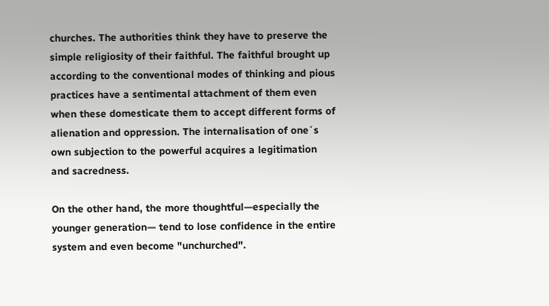churches. The authorities think they have to preserve the simple religiosity of their faithful. The faithful brought up according to the conventional modes of thinking and pious practices have a sentimental attachment of them even when these domesticate them to accept different forms of alienation and oppression. The internalisation of one´s own subjection to the powerful acquires a legitimation and sacredness.

On the other hand, the more thoughtful—especially the younger generation— tend to lose confidence in the entire system and even become "unchurched".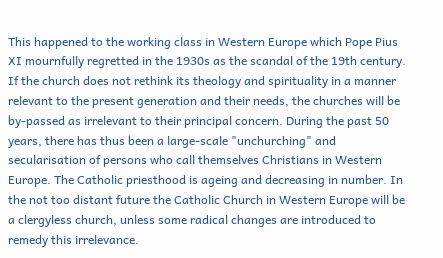This happened to the working class in Western Europe which Pope Pius XI mournfully regretted in the 1930s as the scandal of the 19th century. If the church does not rethink its theology and spirituality in a manner relevant to the present generation and their needs, the churches will be by-passed as irrelevant to their principal concern. During the past 50 years, there has thus been a large-scale "unchurching" and secularisation of persons who call themselves Christians in Western Europe. The Catholic priesthood is ageing and decreasing in number. In the not too distant future the Catholic Church in Western Europe will be a clergyless church, unless some radical changes are introduced to remedy this irrelevance.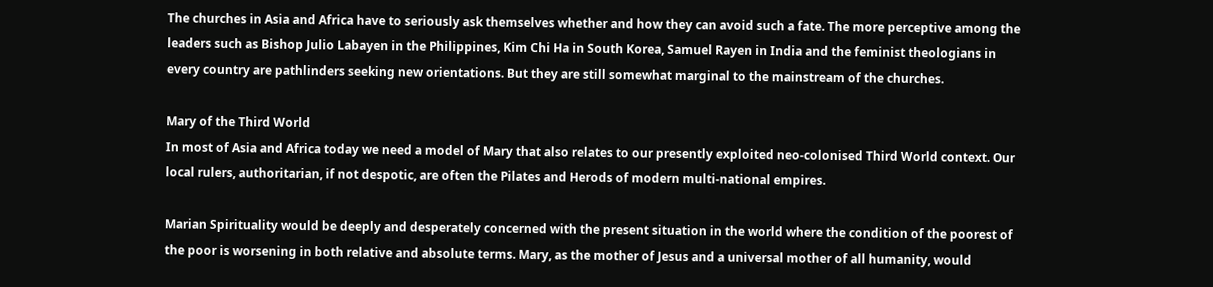The churches in Asia and Africa have to seriously ask themselves whether and how they can avoid such a fate. The more perceptive among the leaders such as Bishop Julio Labayen in the Philippines, Kim Chi Ha in South Korea, Samuel Rayen in India and the feminist theologians in every country are pathlinders seeking new orientations. But they are still somewhat marginal to the mainstream of the churches.

Mary of the Third World
In most of Asia and Africa today we need a model of Mary that also relates to our presently exploited neo-colonised Third World context. Our local rulers, authoritarian, if not despotic, are often the Pilates and Herods of modern multi-national empires.

Marian Spirituality would be deeply and desperately concerned with the present situation in the world where the condition of the poorest of the poor is worsening in both relative and absolute terms. Mary, as the mother of Jesus and a universal mother of all humanity, would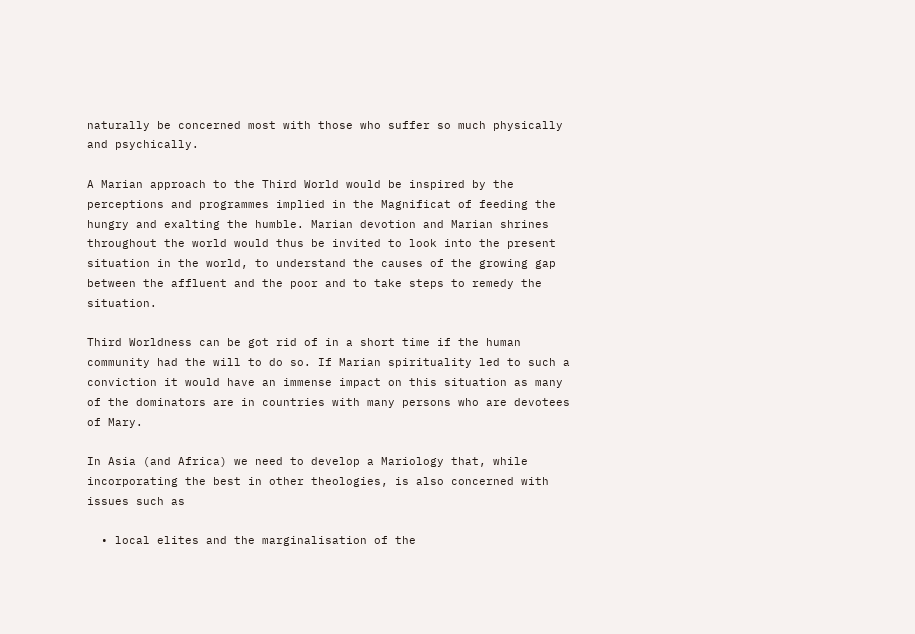naturally be concerned most with those who suffer so much physically and psychically.

A Marian approach to the Third World would be inspired by the perceptions and programmes implied in the Magnificat of feeding the hungry and exalting the humble. Marian devotion and Marian shrines throughout the world would thus be invited to look into the present situation in the world, to understand the causes of the growing gap between the affluent and the poor and to take steps to remedy the situation.

Third Worldness can be got rid of in a short time if the human community had the will to do so. If Marian spirituality led to such a conviction it would have an immense impact on this situation as many of the dominators are in countries with many persons who are devotees of Mary.

In Asia (and Africa) we need to develop a Mariology that, while incorporating the best in other theologies, is also concerned with issues such as

  • local elites and the marginalisation of the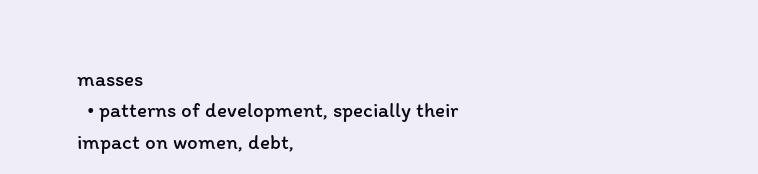masses
  • patterns of development, specially their impact on women, debt,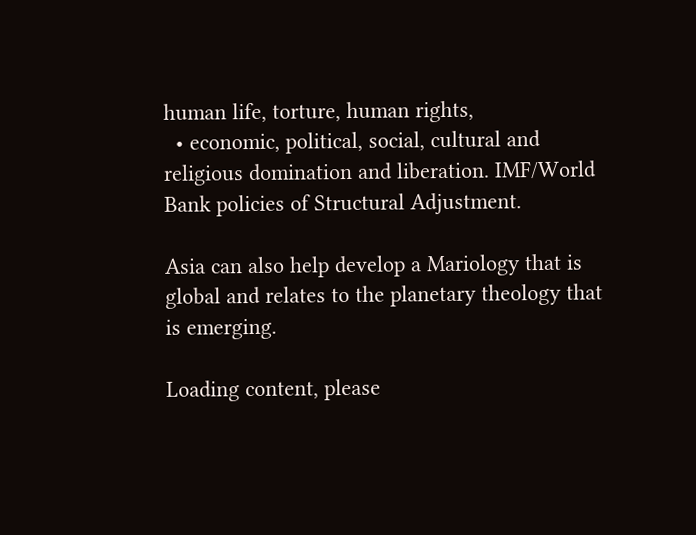human life, torture, human rights,
  • economic, political, social, cultural and religious domination and liberation. IMF/World Bank policies of Structural Adjustment.

Asia can also help develop a Mariology that is global and relates to the planetary theology that is emerging.

Loading content, please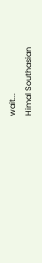wait...
Himal Southasian